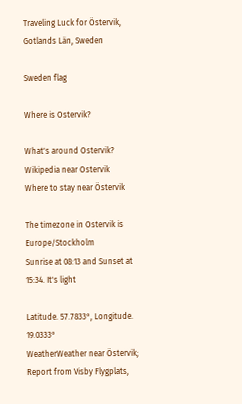Traveling Luck for Östervik, Gotlands Län, Sweden

Sweden flag

Where is Ostervik?

What's around Ostervik?
Wikipedia near Ostervik
Where to stay near Östervik

The timezone in Ostervik is Europe/Stockholm
Sunrise at 08:13 and Sunset at 15:34. It's light

Latitude. 57.7833°, Longitude. 19.0333°
WeatherWeather near Östervik; Report from Visby Flygplats,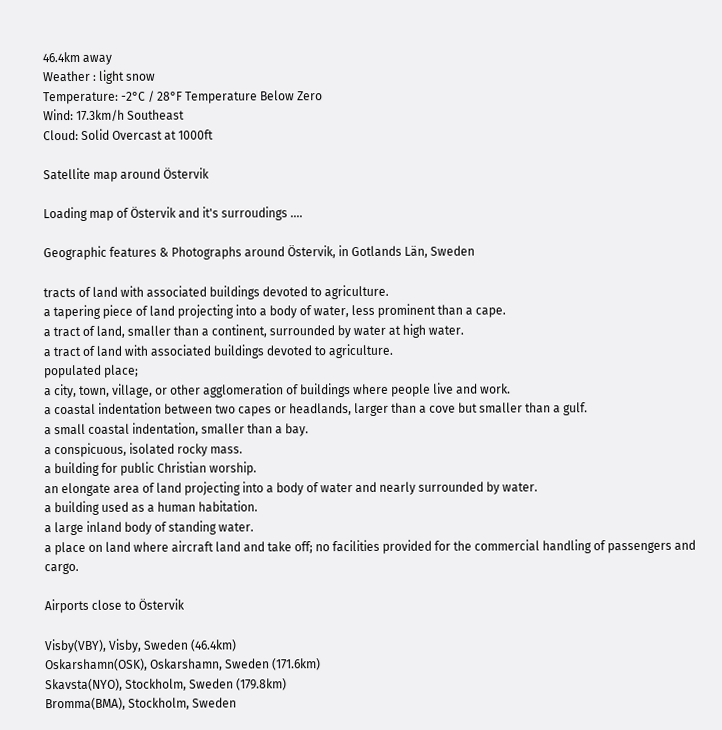46.4km away
Weather : light snow
Temperature: -2°C / 28°F Temperature Below Zero
Wind: 17.3km/h Southeast
Cloud: Solid Overcast at 1000ft

Satellite map around Östervik

Loading map of Östervik and it's surroudings ....

Geographic features & Photographs around Östervik, in Gotlands Län, Sweden

tracts of land with associated buildings devoted to agriculture.
a tapering piece of land projecting into a body of water, less prominent than a cape.
a tract of land, smaller than a continent, surrounded by water at high water.
a tract of land with associated buildings devoted to agriculture.
populated place;
a city, town, village, or other agglomeration of buildings where people live and work.
a coastal indentation between two capes or headlands, larger than a cove but smaller than a gulf.
a small coastal indentation, smaller than a bay.
a conspicuous, isolated rocky mass.
a building for public Christian worship.
an elongate area of land projecting into a body of water and nearly surrounded by water.
a building used as a human habitation.
a large inland body of standing water.
a place on land where aircraft land and take off; no facilities provided for the commercial handling of passengers and cargo.

Airports close to Östervik

Visby(VBY), Visby, Sweden (46.4km)
Oskarshamn(OSK), Oskarshamn, Sweden (171.6km)
Skavsta(NYO), Stockholm, Sweden (179.8km)
Bromma(BMA), Stockholm, Sweden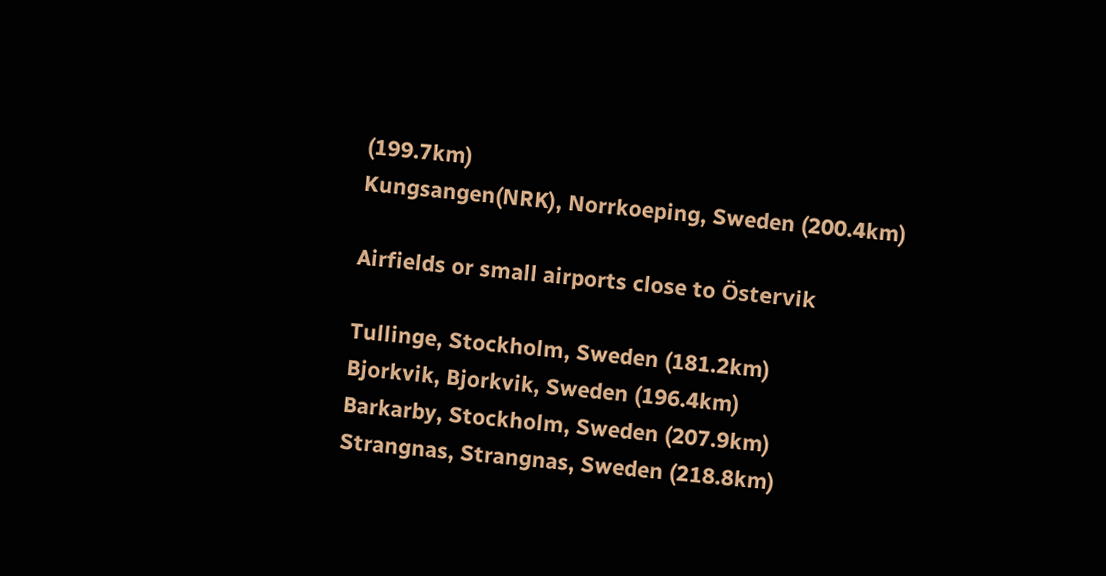(199.7km)
Kungsangen(NRK), Norrkoeping, Sweden (200.4km)

Airfields or small airports close to Östervik

Tullinge, Stockholm, Sweden (181.2km)
Bjorkvik, Bjorkvik, Sweden (196.4km)
Barkarby, Stockholm, Sweden (207.9km)
Strangnas, Strangnas, Sweden (218.8km)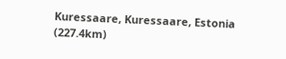Kuressaare, Kuressaare, Estonia (227.4km)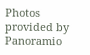Photos provided by Panoramio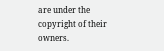are under the copyright of their owners.